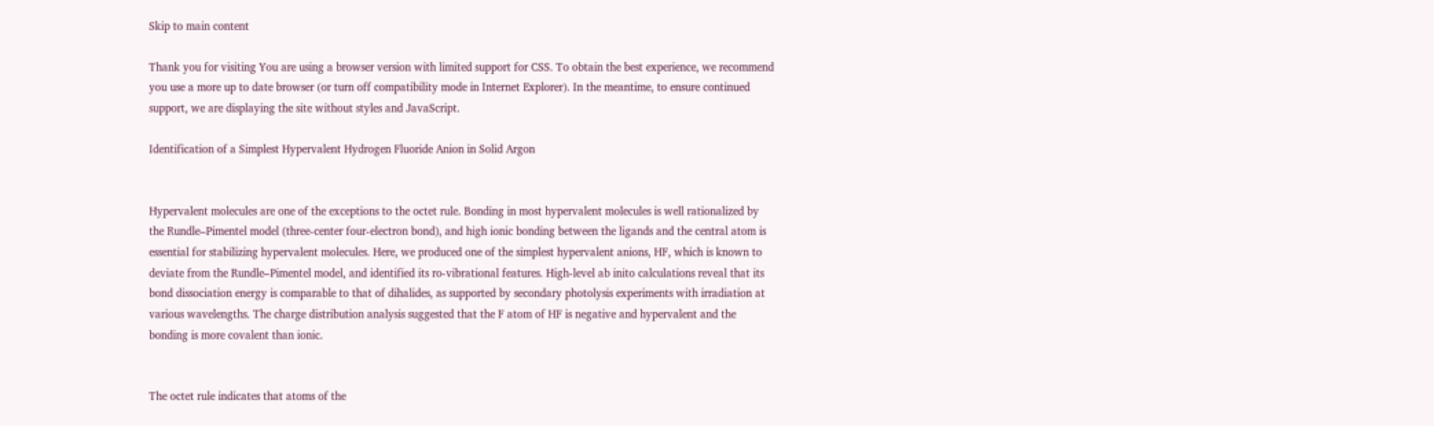Skip to main content

Thank you for visiting You are using a browser version with limited support for CSS. To obtain the best experience, we recommend you use a more up to date browser (or turn off compatibility mode in Internet Explorer). In the meantime, to ensure continued support, we are displaying the site without styles and JavaScript.

Identification of a Simplest Hypervalent Hydrogen Fluoride Anion in Solid Argon


Hypervalent molecules are one of the exceptions to the octet rule. Bonding in most hypervalent molecules is well rationalized by the Rundle–Pimentel model (three-center four-electron bond), and high ionic bonding between the ligands and the central atom is essential for stabilizing hypervalent molecules. Here, we produced one of the simplest hypervalent anions, HF, which is known to deviate from the Rundle–Pimentel model, and identified its ro-vibrational features. High-level ab inito calculations reveal that its bond dissociation energy is comparable to that of dihalides, as supported by secondary photolysis experiments with irradiation at various wavelengths. The charge distribution analysis suggested that the F atom of HF is negative and hypervalent and the bonding is more covalent than ionic.


The octet rule indicates that atoms of the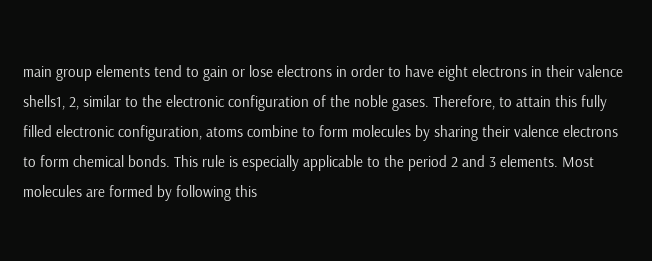main group elements tend to gain or lose electrons in order to have eight electrons in their valence shells1, 2, similar to the electronic configuration of the noble gases. Therefore, to attain this fully filled electronic configuration, atoms combine to form molecules by sharing their valence electrons to form chemical bonds. This rule is especially applicable to the period 2 and 3 elements. Most molecules are formed by following this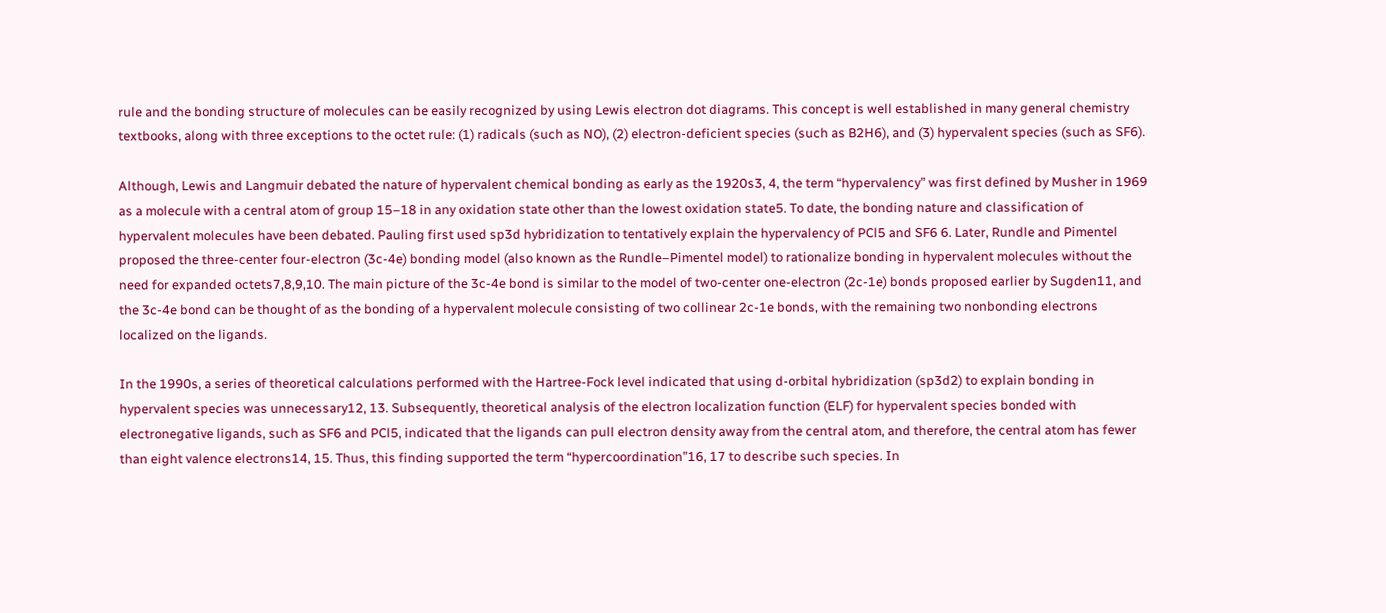rule and the bonding structure of molecules can be easily recognized by using Lewis electron dot diagrams. This concept is well established in many general chemistry textbooks, along with three exceptions to the octet rule: (1) radicals (such as NO), (2) electron-deficient species (such as B2H6), and (3) hypervalent species (such as SF6).

Although, Lewis and Langmuir debated the nature of hypervalent chemical bonding as early as the 1920s3, 4, the term “hypervalency” was first defined by Musher in 1969 as a molecule with a central atom of group 15–18 in any oxidation state other than the lowest oxidation state5. To date, the bonding nature and classification of hypervalent molecules have been debated. Pauling first used sp3d hybridization to tentatively explain the hypervalency of PCl5 and SF6 6. Later, Rundle and Pimentel proposed the three-center four-electron (3c-4e) bonding model (also known as the Rundle–Pimentel model) to rationalize bonding in hypervalent molecules without the need for expanded octets7,8,9,10. The main picture of the 3c-4e bond is similar to the model of two-center one-electron (2c-1e) bonds proposed earlier by Sugden11, and the 3c-4e bond can be thought of as the bonding of a hypervalent molecule consisting of two collinear 2c-1e bonds, with the remaining two nonbonding electrons localized on the ligands.

In the 1990s, a series of theoretical calculations performed with the Hartree-Fock level indicated that using d-orbital hybridization (sp3d2) to explain bonding in hypervalent species was unnecessary12, 13. Subsequently, theoretical analysis of the electron localization function (ELF) for hypervalent species bonded with electronegative ligands, such as SF6 and PCl5, indicated that the ligands can pull electron density away from the central atom, and therefore, the central atom has fewer than eight valence electrons14, 15. Thus, this finding supported the term “hypercoordination”16, 17 to describe such species. In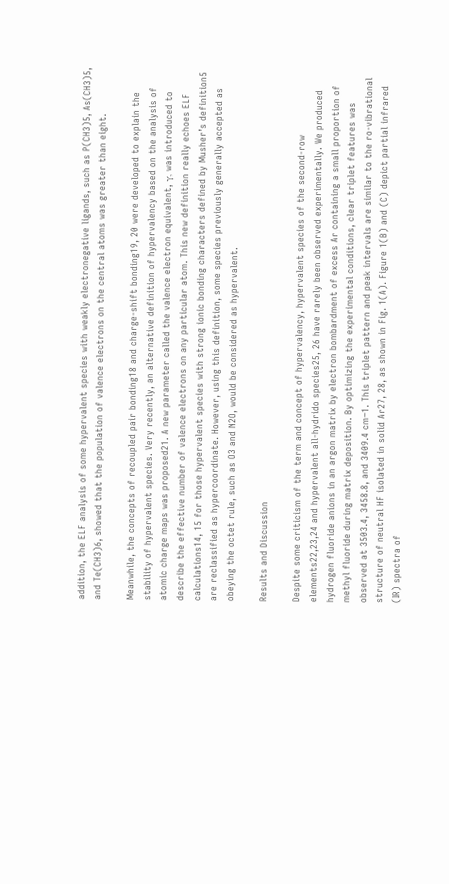addition, the ELF analysis of some hypervalent species with weakly electronegative ligands, such as P(CH3)5, As(CH3)5, and Te(CH3)6, showed that the population of valence electrons on the central atoms was greater than eight.

Meanwhile, the concepts of recoupled pair bonding18 and charge-shift bonding19, 20 were developed to explain the stability of hypervalent species. Very recently, an alternative definition of hypervalency based on the analysis of atomic charge maps was proposed21. A new parameter called the valence electron equivalent, γ, was introduced to describe the effective number of valence electrons on any particular atom. This new definition really echoes ELF calculations14, 15 for those hypervalent species with strong ionic bonding characters defined by Musher’s definition5 are reclassified as hypercoordinate. However, using this definition, some species previously generally accepted as obeying the octet rule, such as O3 and N2O, would be considered as hypervalent.

Results and Discussion

Despite some criticism of the term and concept of hypervalency, hypervalent species of the second-row elements22,23,24 and hypervalent all-hydrido species25, 26 have rarely been observed experimentally. We produced hydrogen fluoride anions in an argon matrix by electron bombardment of excess Ar containing a small proportion of methyl fluoride during matrix deposition. By optimizing the experimental conditions, clear triplet features was observed at 3503.4, 3458.8, and 3409.4 cm−1. This triplet pattern and peak intervals are similar to the ro-vibrational structure of neutral HF isolated in solid Ar27, 28, as shown in Fig. 1(A). Figure 1(B) and (C) depict partial infrared (IR) spectra of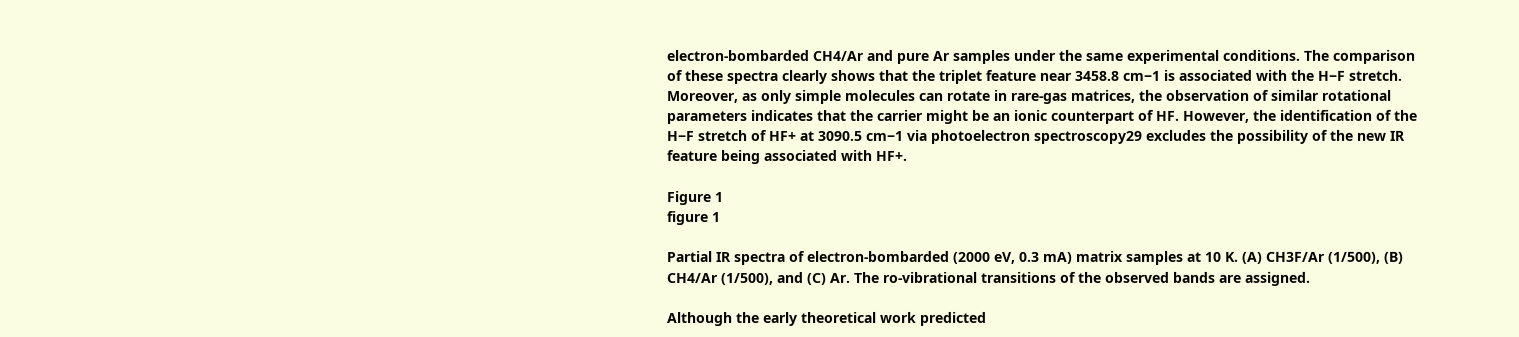electron-bombarded CH4/Ar and pure Ar samples under the same experimental conditions. The comparison of these spectra clearly shows that the triplet feature near 3458.8 cm−1 is associated with the H−F stretch. Moreover, as only simple molecules can rotate in rare-gas matrices, the observation of similar rotational parameters indicates that the carrier might be an ionic counterpart of HF. However, the identification of the H−F stretch of HF+ at 3090.5 cm−1 via photoelectron spectroscopy29 excludes the possibility of the new IR feature being associated with HF+.

Figure 1
figure 1

Partial IR spectra of electron-bombarded (2000 eV, 0.3 mA) matrix samples at 10 K. (A) CH3F/Ar (1/500), (B) CH4/Ar (1/500), and (C) Ar. The ro-vibrational transitions of the observed bands are assigned.

Although the early theoretical work predicted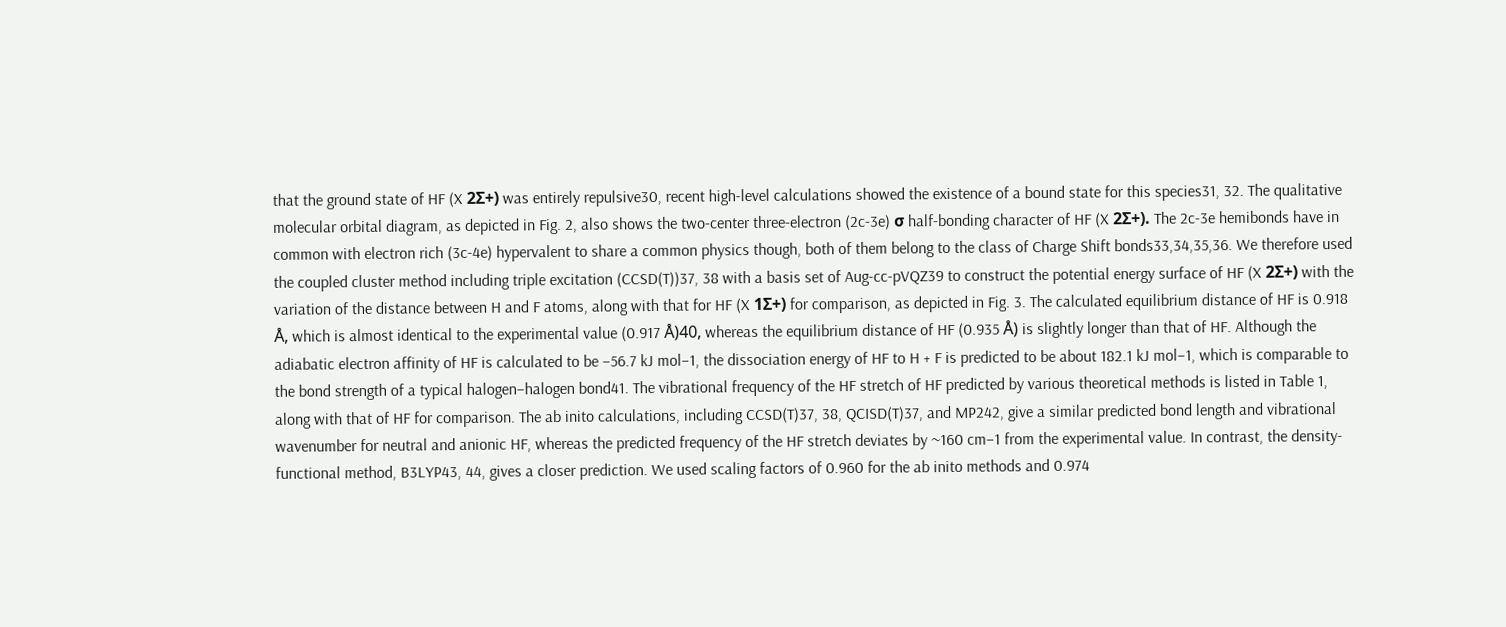that the ground state of HF (X 2Σ+) was entirely repulsive30, recent high-level calculations showed the existence of a bound state for this species31, 32. The qualitative molecular orbital diagram, as depicted in Fig. 2, also shows the two-center three-electron (2c-3e) σ half-bonding character of HF (X 2Σ+). The 2c-3e hemibonds have in common with electron rich (3c-4e) hypervalent to share a common physics though, both of them belong to the class of Charge Shift bonds33,34,35,36. We therefore used the coupled cluster method including triple excitation (CCSD(T))37, 38 with a basis set of Aug-cc-pVQZ39 to construct the potential energy surface of HF (X 2Σ+) with the variation of the distance between H and F atoms, along with that for HF (X 1Σ+) for comparison, as depicted in Fig. 3. The calculated equilibrium distance of HF is 0.918 Å, which is almost identical to the experimental value (0.917 Å)40, whereas the equilibrium distance of HF (0.935 Å) is slightly longer than that of HF. Although the adiabatic electron affinity of HF is calculated to be −56.7 kJ mol−1, the dissociation energy of HF to H + F is predicted to be about 182.1 kJ mol−1, which is comparable to the bond strength of a typical halogen–halogen bond41. The vibrational frequency of the HF stretch of HF predicted by various theoretical methods is listed in Table 1, along with that of HF for comparison. The ab inito calculations, including CCSD(T)37, 38, QCISD(T)37, and MP242, give a similar predicted bond length and vibrational wavenumber for neutral and anionic HF, whereas the predicted frequency of the HF stretch deviates by ~160 cm−1 from the experimental value. In contrast, the density-functional method, B3LYP43, 44, gives a closer prediction. We used scaling factors of 0.960 for the ab inito methods and 0.974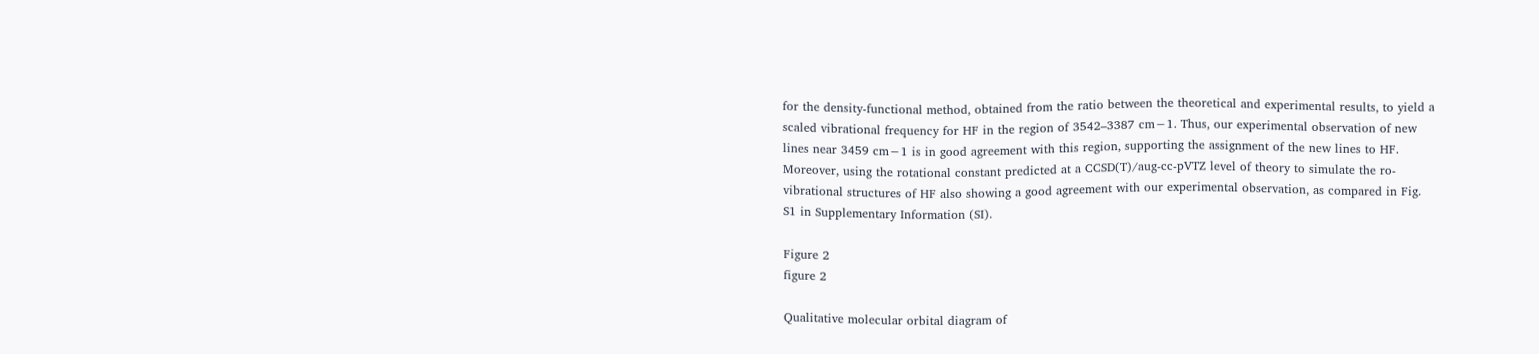for the density-functional method, obtained from the ratio between the theoretical and experimental results, to yield a scaled vibrational frequency for HF in the region of 3542–3387 cm−1. Thus, our experimental observation of new lines near 3459 cm−1 is in good agreement with this region, supporting the assignment of the new lines to HF. Moreover, using the rotational constant predicted at a CCSD(T)/aug-cc-pVTZ level of theory to simulate the ro-vibrational structures of HF also showing a good agreement with our experimental observation, as compared in Fig. S1 in Supplementary Information (SI).

Figure 2
figure 2

Qualitative molecular orbital diagram of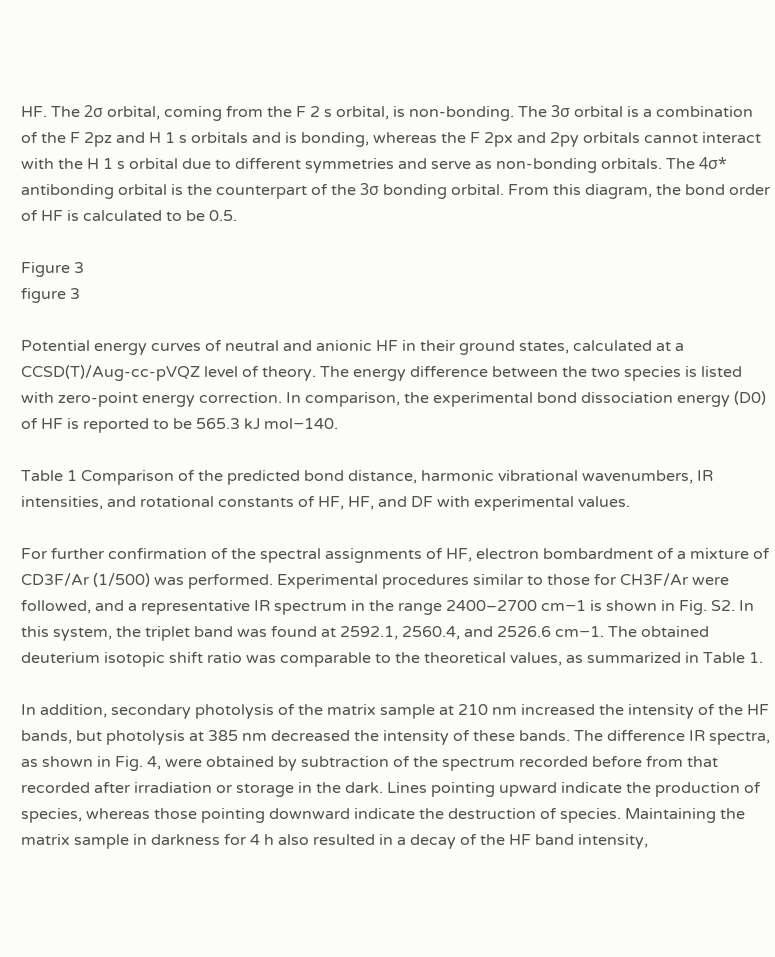HF. The 2σ orbital, coming from the F 2 s orbital, is non-bonding. The 3σ orbital is a combination of the F 2pz and H 1 s orbitals and is bonding, whereas the F 2px and 2py orbitals cannot interact with the H 1 s orbital due to different symmetries and serve as non-bonding orbitals. The 4σ* antibonding orbital is the counterpart of the 3σ bonding orbital. From this diagram, the bond order of HF is calculated to be 0.5.

Figure 3
figure 3

Potential energy curves of neutral and anionic HF in their ground states, calculated at a CCSD(T)/Aug-cc-pVQZ level of theory. The energy difference between the two species is listed with zero-point energy correction. In comparison, the experimental bond dissociation energy (D0) of HF is reported to be 565.3 kJ mol−140.

Table 1 Comparison of the predicted bond distance, harmonic vibrational wavenumbers, IR intensities, and rotational constants of HF, HF, and DF with experimental values.

For further confirmation of the spectral assignments of HF, electron bombardment of a mixture of CD3F/Ar (1/500) was performed. Experimental procedures similar to those for CH3F/Ar were followed, and a representative IR spectrum in the range 2400–2700 cm−1 is shown in Fig. S2. In this system, the triplet band was found at 2592.1, 2560.4, and 2526.6 cm−1. The obtained deuterium isotopic shift ratio was comparable to the theoretical values, as summarized in Table 1.

In addition, secondary photolysis of the matrix sample at 210 nm increased the intensity of the HF bands, but photolysis at 385 nm decreased the intensity of these bands. The difference IR spectra, as shown in Fig. 4, were obtained by subtraction of the spectrum recorded before from that recorded after irradiation or storage in the dark. Lines pointing upward indicate the production of species, whereas those pointing downward indicate the destruction of species. Maintaining the matrix sample in darkness for 4 h also resulted in a decay of the HF band intensity,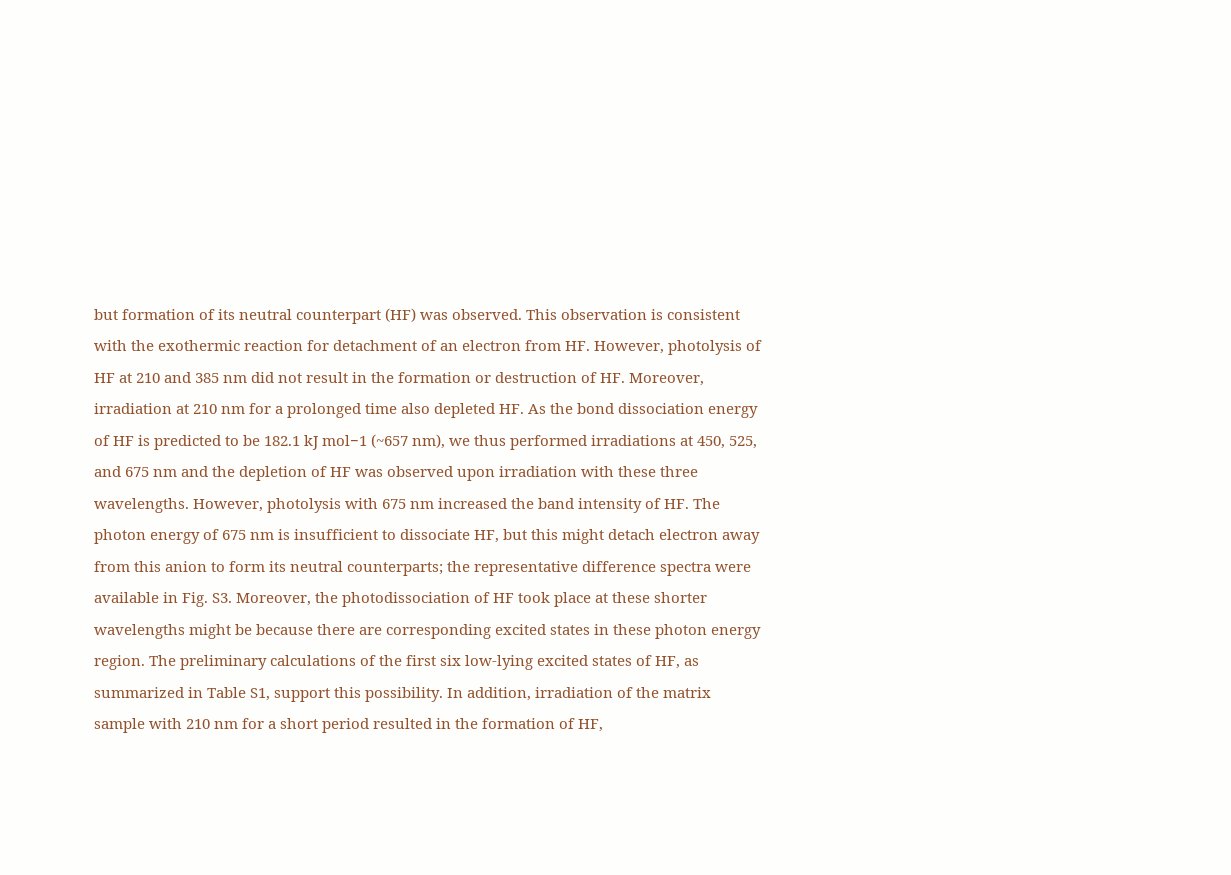but formation of its neutral counterpart (HF) was observed. This observation is consistent with the exothermic reaction for detachment of an electron from HF. However, photolysis of HF at 210 and 385 nm did not result in the formation or destruction of HF. Moreover, irradiation at 210 nm for a prolonged time also depleted HF. As the bond dissociation energy of HF is predicted to be 182.1 kJ mol−1 (~657 nm), we thus performed irradiations at 450, 525, and 675 nm and the depletion of HF was observed upon irradiation with these three wavelengths. However, photolysis with 675 nm increased the band intensity of HF. The photon energy of 675 nm is insufficient to dissociate HF, but this might detach electron away from this anion to form its neutral counterparts; the representative difference spectra were available in Fig. S3. Moreover, the photodissociation of HF took place at these shorter wavelengths might be because there are corresponding excited states in these photon energy region. The preliminary calculations of the first six low-lying excited states of HF, as summarized in Table S1, support this possibility. In addition, irradiation of the matrix sample with 210 nm for a short period resulted in the formation of HF,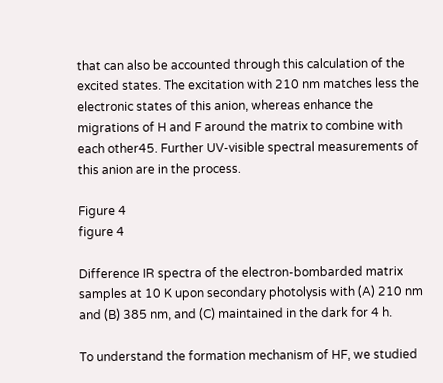that can also be accounted through this calculation of the excited states. The excitation with 210 nm matches less the electronic states of this anion, whereas enhance the migrations of H and F around the matrix to combine with each other45. Further UV-visible spectral measurements of this anion are in the process.

Figure 4
figure 4

Difference IR spectra of the electron-bombarded matrix samples at 10 K upon secondary photolysis with (A) 210 nm and (B) 385 nm, and (C) maintained in the dark for 4 h.

To understand the formation mechanism of HF, we studied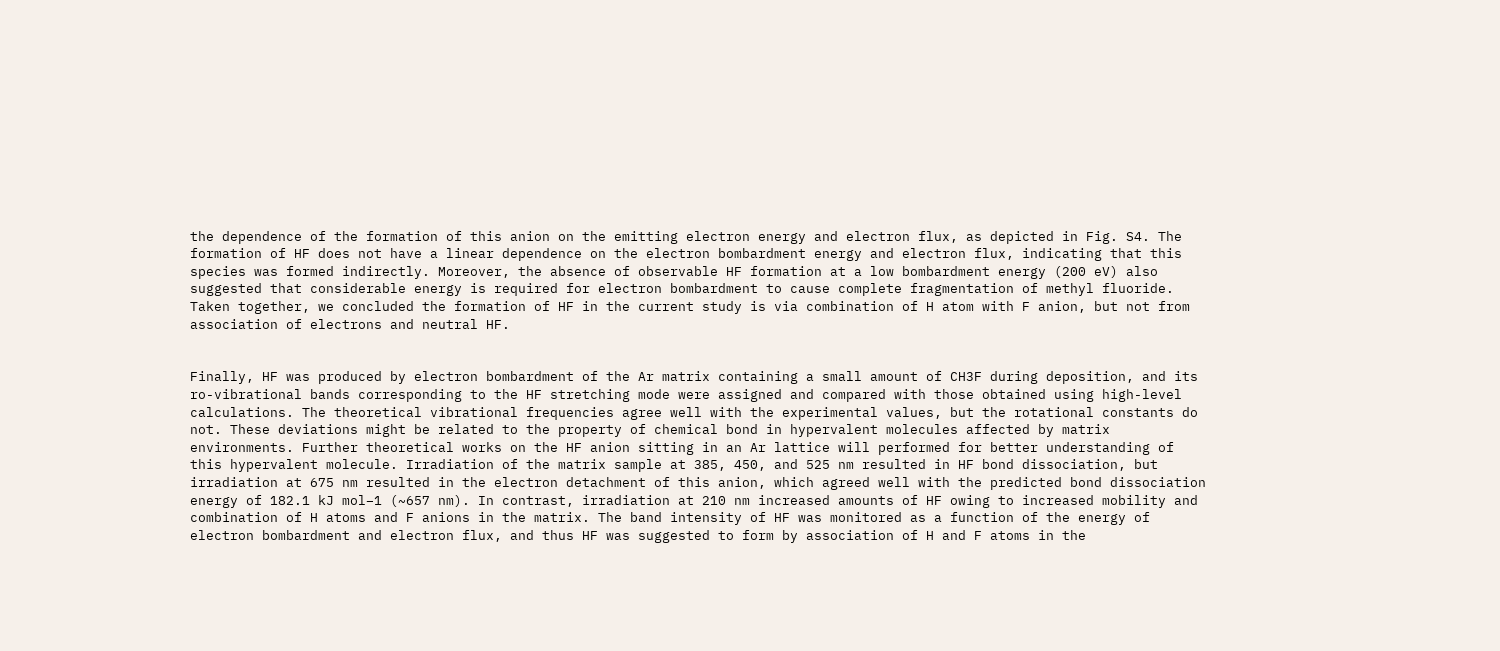the dependence of the formation of this anion on the emitting electron energy and electron flux, as depicted in Fig. S4. The formation of HF does not have a linear dependence on the electron bombardment energy and electron flux, indicating that this species was formed indirectly. Moreover, the absence of observable HF formation at a low bombardment energy (200 eV) also suggested that considerable energy is required for electron bombardment to cause complete fragmentation of methyl fluoride. Taken together, we concluded the formation of HF in the current study is via combination of H atom with F anion, but not from association of electrons and neutral HF.


Finally, HF was produced by electron bombardment of the Ar matrix containing a small amount of CH3F during deposition, and its ro-vibrational bands corresponding to the HF stretching mode were assigned and compared with those obtained using high-level calculations. The theoretical vibrational frequencies agree well with the experimental values, but the rotational constants do not. These deviations might be related to the property of chemical bond in hypervalent molecules affected by matrix environments. Further theoretical works on the HF anion sitting in an Ar lattice will performed for better understanding of this hypervalent molecule. Irradiation of the matrix sample at 385, 450, and 525 nm resulted in HF bond dissociation, but irradiation at 675 nm resulted in the electron detachment of this anion, which agreed well with the predicted bond dissociation energy of 182.1 kJ mol−1 (~657 nm). In contrast, irradiation at 210 nm increased amounts of HF owing to increased mobility and combination of H atoms and F anions in the matrix. The band intensity of HF was monitored as a function of the energy of electron bombardment and electron flux, and thus HF was suggested to form by association of H and F atoms in the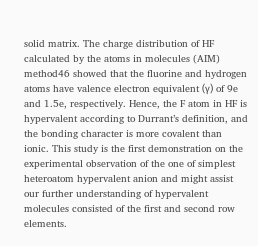solid matrix. The charge distribution of HF calculated by the atoms in molecules (AIM) method46 showed that the fluorine and hydrogen atoms have valence electron equivalent (γ) of 9e and 1.5e, respectively. Hence, the F atom in HF is hypervalent according to Durrant’s definition, and the bonding character is more covalent than ionic. This study is the first demonstration on the experimental observation of the one of simplest heteroatom hypervalent anion and might assist our further understanding of hypervalent molecules consisted of the first and second row elements.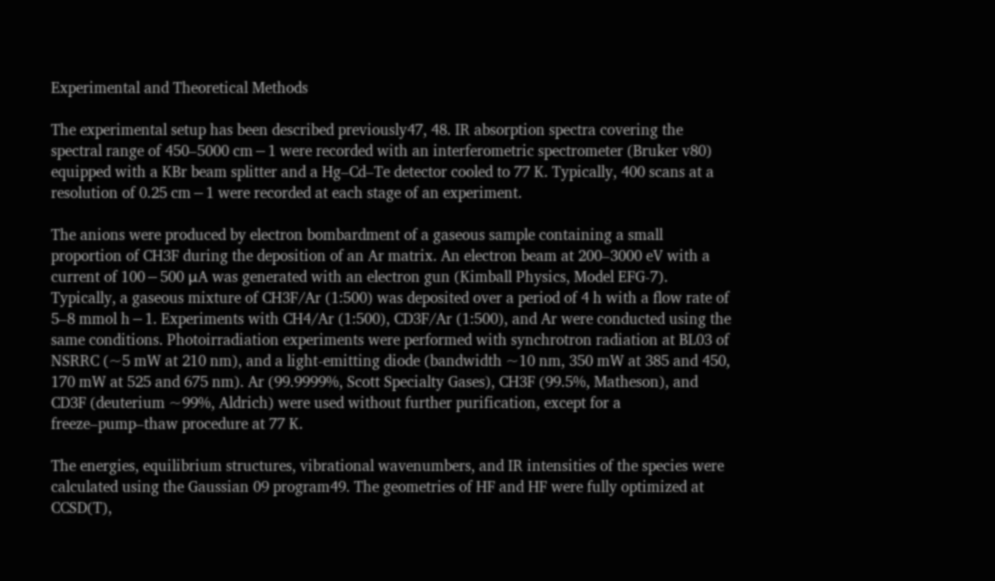Experimental and Theoretical Methods

The experimental setup has been described previously47, 48. IR absorption spectra covering the spectral range of 450–5000 cm−1 were recorded with an interferometric spectrometer (Bruker v80) equipped with a KBr beam splitter and a Hg–Cd–Te detector cooled to 77 K. Typically, 400 scans at a resolution of 0.25 cm−1 were recorded at each stage of an experiment.

The anions were produced by electron bombardment of a gaseous sample containing a small proportion of CH3F during the deposition of an Ar matrix. An electron beam at 200–3000 eV with a current of 100−500 μA was generated with an electron gun (Kimball Physics, Model EFG-7). Typically, a gaseous mixture of CH3F/Ar (1:500) was deposited over a period of 4 h with a flow rate of 5–8 mmol h−1. Experiments with CH4/Ar (1:500), CD3F/Ar (1:500), and Ar were conducted using the same conditions. Photoirradiation experiments were performed with synchrotron radiation at BL03 of NSRRC (~5 mW at 210 nm), and a light-emitting diode (bandwidth ~10 nm, 350 mW at 385 and 450, 170 mW at 525 and 675 nm). Ar (99.9999%, Scott Specialty Gases), CH3F (99.5%, Matheson), and CD3F (deuterium ~99%, Aldrich) were used without further purification, except for a freeze–pump–thaw procedure at 77 K.

The energies, equilibrium structures, vibrational wavenumbers, and IR intensities of the species were calculated using the Gaussian 09 program49. The geometries of HF and HF were fully optimized at CCSD(T),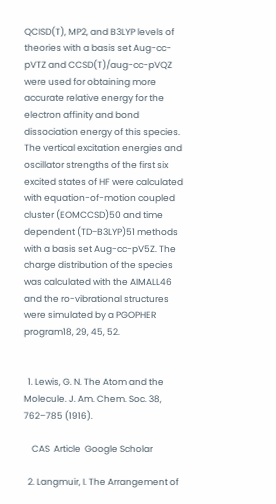QCISD(T), MP2, and B3LYP levels of theories with a basis set Aug-cc-pVTZ and CCSD(T)/aug-cc-pVQZ were used for obtaining more accurate relative energy for the electron affinity and bond dissociation energy of this species. The vertical excitation energies and oscillator strengths of the first six excited states of HF were calculated with equation-of-motion coupled cluster (EOMCCSD)50 and time dependent (TD−B3LYP)51 methods with a basis set Aug-cc-pV5Z. The charge distribution of the species was calculated with the AIMALL46 and the ro-vibrational structures were simulated by a PGOPHER program18, 29, 45, 52.


  1. Lewis, G. N. The Atom and the Molecule. J. Am. Chem. Soc. 38, 762–785 (1916).

    CAS  Article  Google Scholar

  2. Langmuir, I. The Arrangement of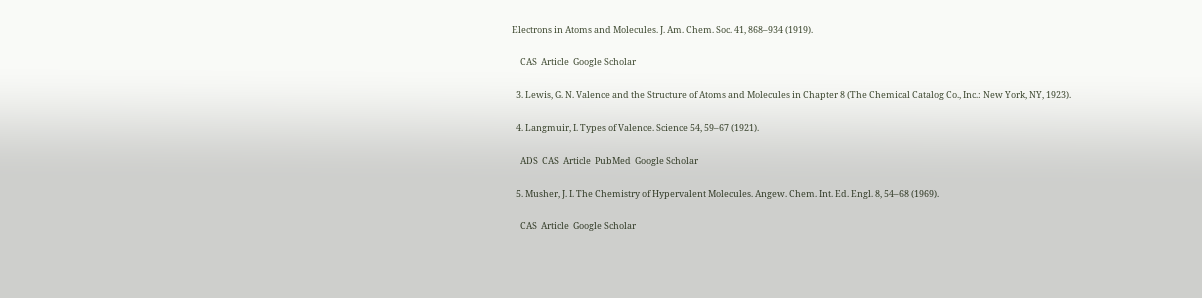Electrons in Atoms and Molecules. J. Am. Chem. Soc. 41, 868–934 (1919).

    CAS  Article  Google Scholar

  3. Lewis, G. N. Valence and the Structure of Atoms and Molecules in Chapter 8 (The Chemical Catalog Co., Inc.: New York, NY, 1923).

  4. Langmuir, I. Types of Valence. Science 54, 59–67 (1921).

    ADS  CAS  Article  PubMed  Google Scholar

  5. Musher, J. I. The Chemistry of Hypervalent Molecules. Angew. Chem. Int. Ed. Engl. 8, 54–68 (1969).

    CAS  Article  Google Scholar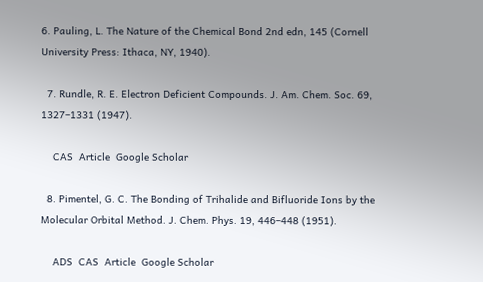6. Pauling, L. The Nature of the Chemical Bond 2nd edn, 145 (Cornell University Press: Ithaca, NY, 1940).

  7. Rundle, R. E. Electron Deficient Compounds. J. Am. Chem. Soc. 69, 1327–1331 (1947).

    CAS  Article  Google Scholar

  8. Pimentel, G. C. The Bonding of Trihalide and Bifluoride Ions by the Molecular Orbital Method. J. Chem. Phys. 19, 446–448 (1951).

    ADS  CAS  Article  Google Scholar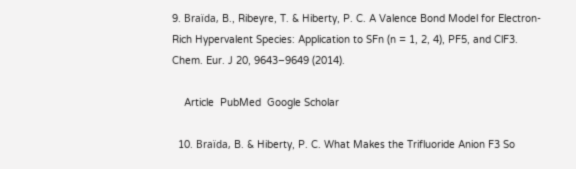9. Braïda, B., Ribeyre, T. & Hiberty, P. C. A Valence Bond Model for Electron-Rich Hypervalent Species: Application to SFn (n = 1, 2, 4), PF5, and ClF3. Chem. Eur. J 20, 9643–9649 (2014).

    Article  PubMed  Google Scholar

  10. Braïda, B. & Hiberty, P. C. What Makes the Trifluoride Anion F3 So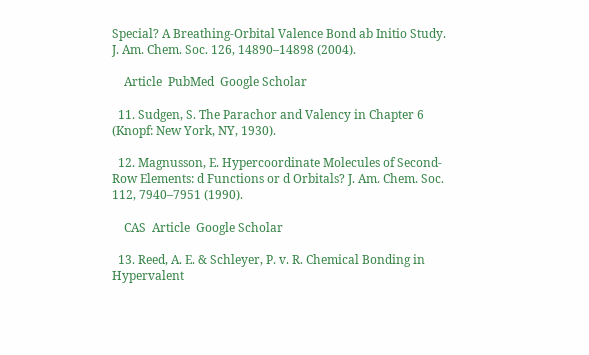Special? A Breathing-Orbital Valence Bond ab Initio Study. J. Am. Chem. Soc. 126, 14890–14898 (2004).

    Article  PubMed  Google Scholar

  11. Sudgen, S. The Parachor and Valency in Chapter 6 (Knopf: New York, NY, 1930).

  12. Magnusson, E. Hypercoordinate Molecules of Second-Row Elements: d Functions or d Orbitals? J. Am. Chem. Soc. 112, 7940–7951 (1990).

    CAS  Article  Google Scholar

  13. Reed, A. E. & Schleyer, P. v. R. Chemical Bonding in Hypervalent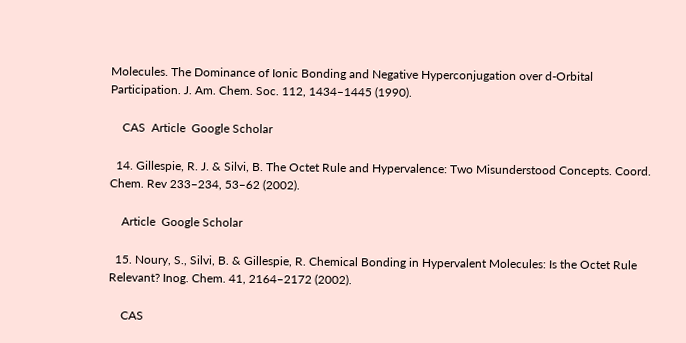Molecules. The Dominance of Ionic Bonding and Negative Hyperconjugation over d-Orbital Participation. J. Am. Chem. Soc. 112, 1434–1445 (1990).

    CAS  Article  Google Scholar

  14. Gillespie, R. J. & Silvi, B. The Octet Rule and Hypervalence: Two Misunderstood Concepts. Coord. Chem. Rev 233–234, 53–62 (2002).

    Article  Google Scholar

  15. Noury, S., Silvi, B. & Gillespie, R. Chemical Bonding in Hypervalent Molecules: Is the Octet Rule Relevant? Inog. Chem. 41, 2164–2172 (2002).

    CAS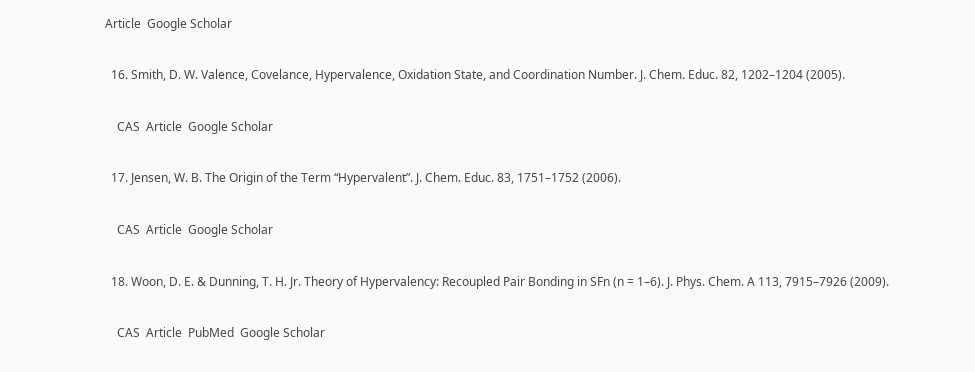Article  Google Scholar

  16. Smith, D. W. Valence, Covelance, Hypervalence, Oxidation State, and Coordination Number. J. Chem. Educ. 82, 1202–1204 (2005).

    CAS  Article  Google Scholar

  17. Jensen, W. B. The Origin of the Term “Hypervalent”. J. Chem. Educ. 83, 1751–1752 (2006).

    CAS  Article  Google Scholar

  18. Woon, D. E. & Dunning, T. H. Jr. Theory of Hypervalency: Recoupled Pair Bonding in SFn (n = 1–6). J. Phys. Chem. A 113, 7915–7926 (2009).

    CAS  Article  PubMed  Google Scholar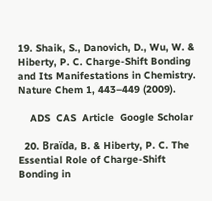19. Shaik, S., Danovich, D., Wu, W. & Hiberty, P. C. Charge-Shift Bonding and Its Manifestations in Chemistry. Nature Chem 1, 443–449 (2009).

    ADS  CAS  Article  Google Scholar

  20. Braïda, B. & Hiberty, P. C. The Essential Role of Charge-Shift Bonding in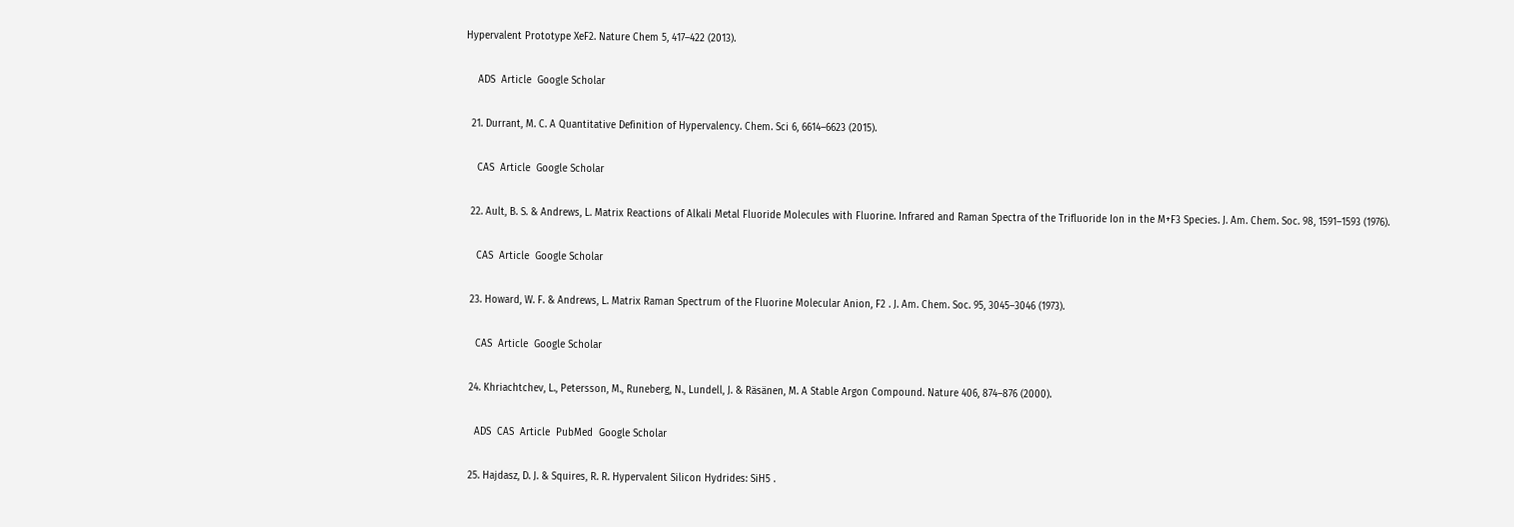Hypervalent Prototype XeF2. Nature Chem 5, 417–422 (2013).

    ADS  Article  Google Scholar

  21. Durrant, M. C. A Quantitative Definition of Hypervalency. Chem. Sci 6, 6614–6623 (2015).

    CAS  Article  Google Scholar

  22. Ault, B. S. & Andrews, L. Matrix Reactions of Alkali Metal Fluoride Molecules with Fluorine. Infrared and Raman Spectra of the Trifluoride Ion in the M+F3 Species. J. Am. Chem. Soc. 98, 1591–1593 (1976).

    CAS  Article  Google Scholar

  23. Howard, W. F. & Andrews, L. Matrix Raman Spectrum of the Fluorine Molecular Anion, F2 . J. Am. Chem. Soc. 95, 3045–3046 (1973).

    CAS  Article  Google Scholar

  24. Khriachtchev, L., Petersson, M., Runeberg, N., Lundell, J. & Räsänen, M. A Stable Argon Compound. Nature 406, 874–876 (2000).

    ADS  CAS  Article  PubMed  Google Scholar

  25. Hajdasz, D. J. & Squires, R. R. Hypervalent Silicon Hydrides: SiH5 .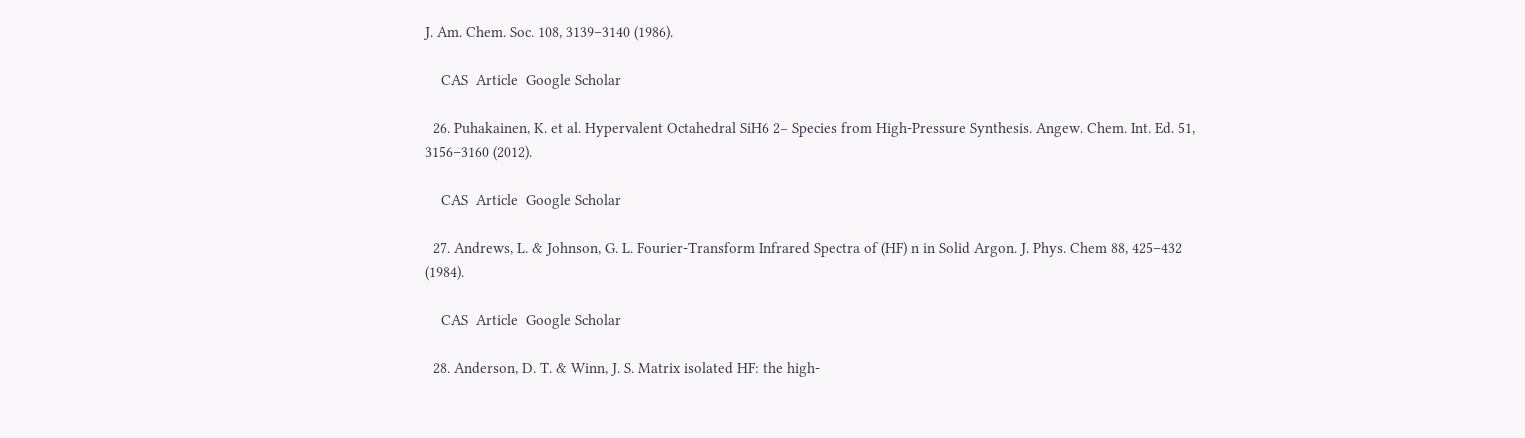J. Am. Chem. Soc. 108, 3139–3140 (1986).

    CAS  Article  Google Scholar

  26. Puhakainen, K. et al. Hypervalent Octahedral SiH6 2− Species from High-Pressure Synthesis. Angew. Chem. Int. Ed. 51, 3156–3160 (2012).

    CAS  Article  Google Scholar

  27. Andrews, L. & Johnson, G. L. Fourier-Transform Infrared Spectra of (HF) n in Solid Argon. J. Phys. Chem 88, 425–432 (1984).

    CAS  Article  Google Scholar

  28. Anderson, D. T. & Winn, J. S. Matrix isolated HF: the high-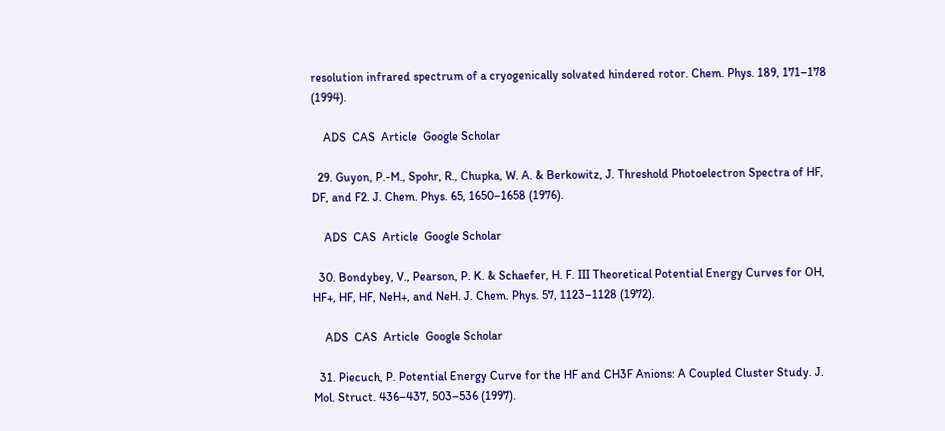resolution infrared spectrum of a cryogenically solvated hindered rotor. Chem. Phys. 189, 171–178 (1994).

    ADS  CAS  Article  Google Scholar

  29. Guyon, P.-M., Spohr, R., Chupka, W. A. & Berkowitz, J. Threshold Photoelectron Spectra of HF, DF, and F2. J. Chem. Phys. 65, 1650–1658 (1976).

    ADS  CAS  Article  Google Scholar

  30. Bondybey, V., Pearson, P. K. & Schaefer, H. F. III Theoretical Potential Energy Curves for OH, HF+, HF, HF, NeH+, and NeH. J. Chem. Phys. 57, 1123–1128 (1972).

    ADS  CAS  Article  Google Scholar

  31. Piecuch, P. Potential Energy Curve for the HF and CH3F Anions: A Coupled Cluster Study. J. Mol. Struct. 436–437, 503–536 (1997).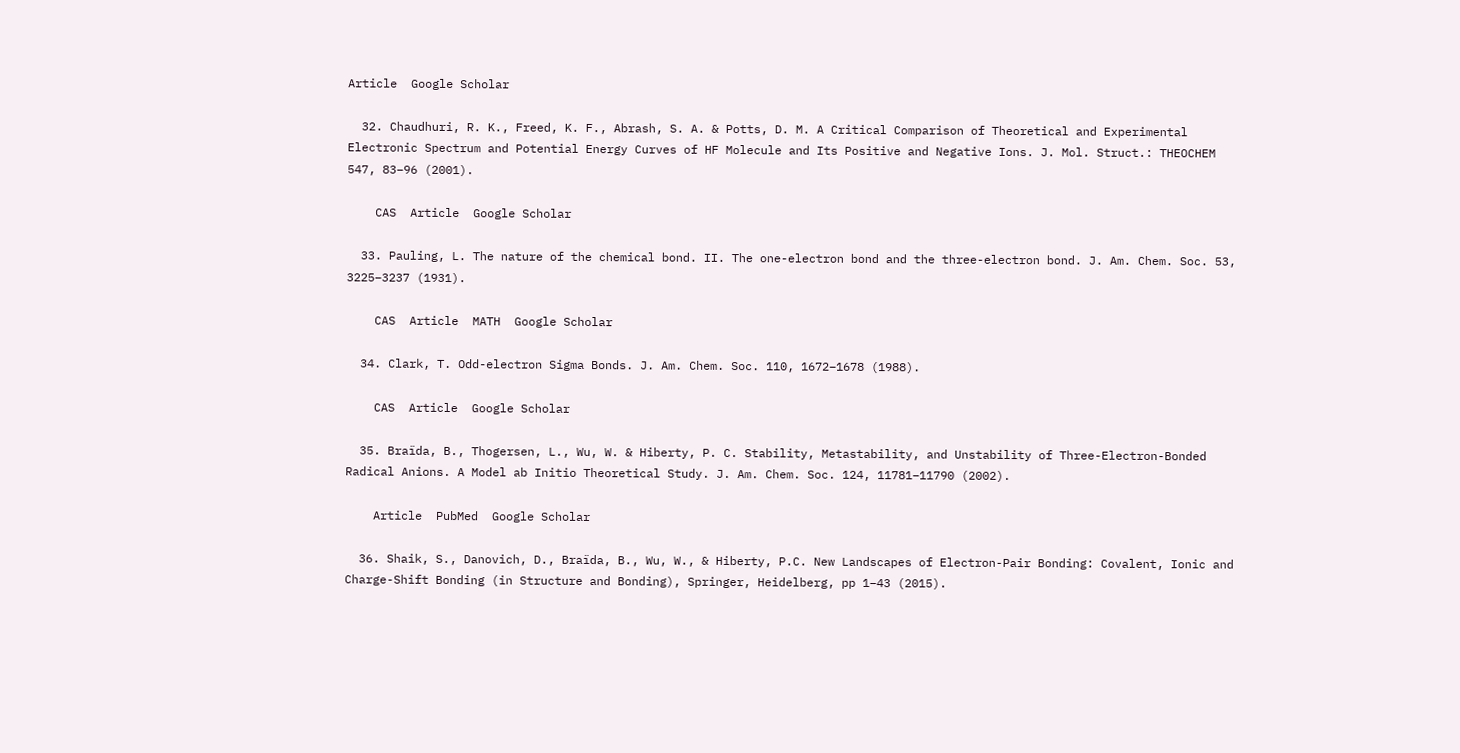Article  Google Scholar

  32. Chaudhuri, R. K., Freed, K. F., Abrash, S. A. & Potts, D. M. A Critical Comparison of Theoretical and Experimental Electronic Spectrum and Potential Energy Curves of HF Molecule and Its Positive and Negative Ions. J. Mol. Struct.: THEOCHEM 547, 83–96 (2001).

    CAS  Article  Google Scholar

  33. Pauling, L. The nature of the chemical bond. II. The one-electron bond and the three-electron bond. J. Am. Chem. Soc. 53, 3225–3237 (1931).

    CAS  Article  MATH  Google Scholar

  34. Clark, T. Odd-electron Sigma Bonds. J. Am. Chem. Soc. 110, 1672–1678 (1988).

    CAS  Article  Google Scholar

  35. Braïda, B., Thogersen, L., Wu, W. & Hiberty, P. C. Stability, Metastability, and Unstability of Three-Electron-Bonded Radical Anions. A Model ab Initio Theoretical Study. J. Am. Chem. Soc. 124, 11781–11790 (2002).

    Article  PubMed  Google Scholar

  36. Shaik, S., Danovich, D., Braïda, B., Wu, W., & Hiberty, P.C. New Landscapes of Electron-Pair Bonding: Covalent, Ionic and Charge-Shift Bonding (in Structure and Bonding), Springer, Heidelberg, pp 1–43 (2015).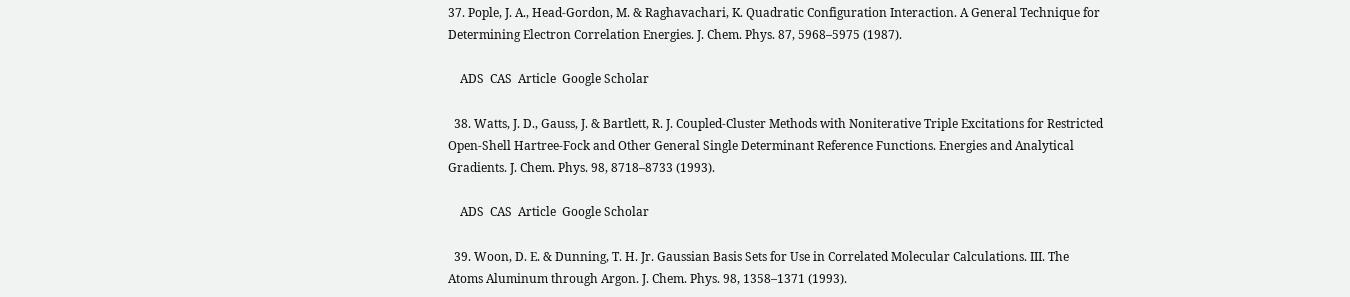37. Pople, J. A., Head-Gordon, M. & Raghavachari, K. Quadratic Configuration Interaction. A General Technique for Determining Electron Correlation Energies. J. Chem. Phys. 87, 5968–5975 (1987).

    ADS  CAS  Article  Google Scholar

  38. Watts, J. D., Gauss, J. & Bartlett, R. J. Coupled-Cluster Methods with Noniterative Triple Excitations for Restricted Open-Shell Hartree-Fock and Other General Single Determinant Reference Functions. Energies and Analytical Gradients. J. Chem. Phys. 98, 8718–8733 (1993).

    ADS  CAS  Article  Google Scholar

  39. Woon, D. E. & Dunning, T. H. Jr. Gaussian Basis Sets for Use in Correlated Molecular Calculations. III. The Atoms Aluminum through Argon. J. Chem. Phys. 98, 1358–1371 (1993).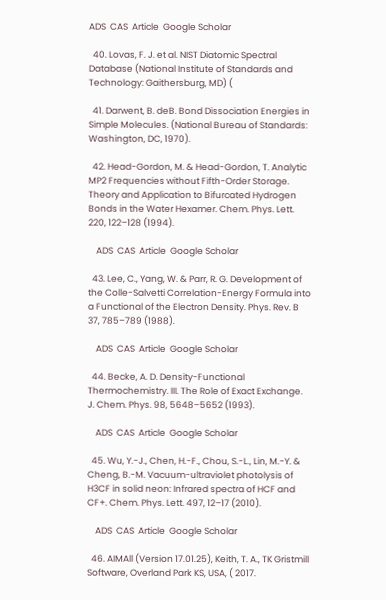ADS  CAS  Article  Google Scholar

  40. Lovas, F. J. et al. NIST Diatomic Spectral Database (National Institute of Standards and Technology: Gaithersburg, MD) (

  41. Darwent, B. deB. Bond Dissociation Energies in Simple Molecules. (National Bureau of Standards: Washington, DC, 1970).

  42. Head-Gordon, M. & Head-Gordon, T. Analytic MP2 Frequencies without Fifth-Order Storage. Theory and Application to Bifurcated Hydrogen Bonds in the Water Hexamer. Chem. Phys. Lett. 220, 122–128 (1994).

    ADS  CAS  Article  Google Scholar

  43. Lee, C., Yang, W. & Parr, R. G. Development of the Colle-Salvetti Correlation-Energy Formula into a Functional of the Electron Density. Phys. Rev. B 37, 785–789 (1988).

    ADS  CAS  Article  Google Scholar

  44. Becke, A. D. Density-Functional Thermochemistry. III. The Role of Exact Exchange. J. Chem. Phys. 98, 5648–5652 (1993).

    ADS  CAS  Article  Google Scholar

  45. Wu, Y.-J., Chen, H.-F., Chou, S.-L., Lin, M.-Y. & Cheng, B.-M. Vacuum-ultraviolet photolysis of H3CF in solid neon: Infrared spectra of HCF and CF+. Chem. Phys. Lett. 497, 12–17 (2010).

    ADS  CAS  Article  Google Scholar

  46. AIMAll (Version 17.01.25), Keith, T. A., TK Gristmill Software, Overland Park KS, USA, ( 2017.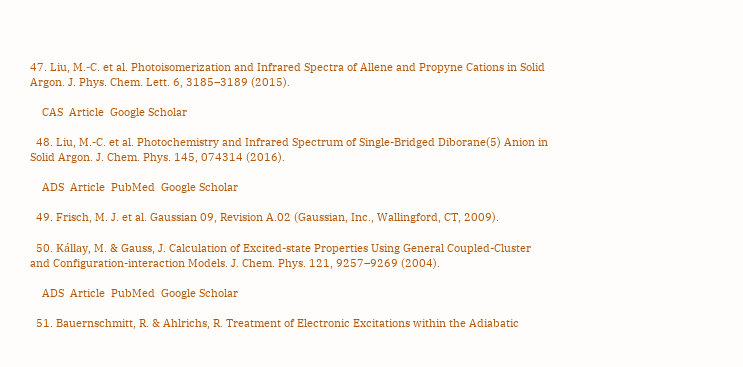47. Liu, M.-C. et al. Photoisomerization and Infrared Spectra of Allene and Propyne Cations in Solid Argon. J. Phys. Chem. Lett. 6, 3185–3189 (2015).

    CAS  Article  Google Scholar

  48. Liu, M.-C. et al. Photochemistry and Infrared Spectrum of Single-Bridged Diborane(5) Anion in Solid Argon. J. Chem. Phys. 145, 074314 (2016).

    ADS  Article  PubMed  Google Scholar

  49. Frisch, M. J. et al. Gaussian 09, Revision A.02 (Gaussian, Inc., Wallingford, CT, 2009).

  50. Kállay, M. & Gauss, J. Calculation of Excited-state Properties Using General Coupled-Cluster and Configuration-interaction Models. J. Chem. Phys. 121, 9257–9269 (2004).

    ADS  Article  PubMed  Google Scholar

  51. Bauernschmitt, R. & Ahlrichs, R. Treatment of Electronic Excitations within the Adiabatic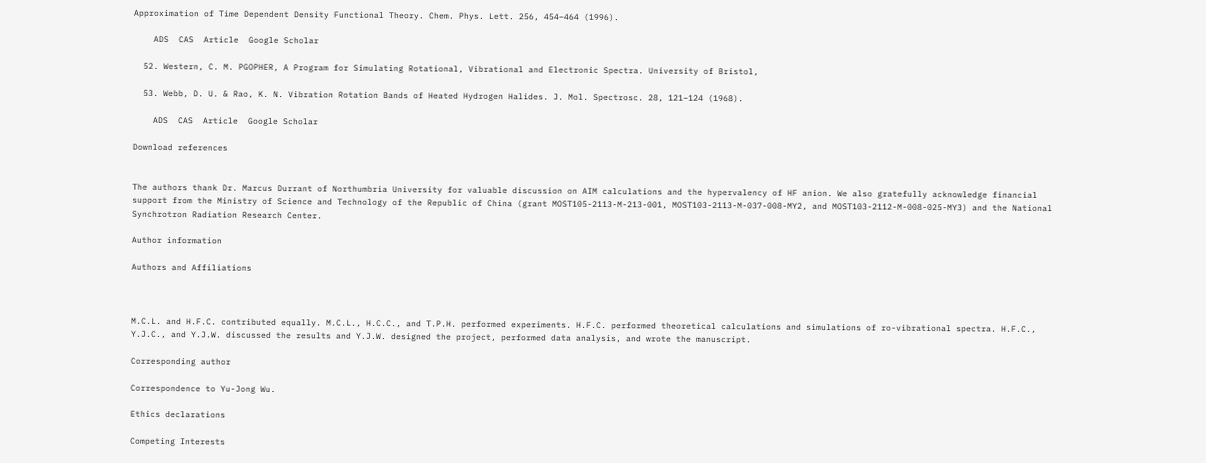Approximation of Time Dependent Density Functional Theory. Chem. Phys. Lett. 256, 454–464 (1996).

    ADS  CAS  Article  Google Scholar

  52. Western, C. M. PGOPHER, A Program for Simulating Rotational, Vibrational and Electronic Spectra. University of Bristol,

  53. Webb, D. U. & Rao, K. N. Vibration Rotation Bands of Heated Hydrogen Halides. J. Mol. Spectrosc. 28, 121–124 (1968).

    ADS  CAS  Article  Google Scholar

Download references


The authors thank Dr. Marcus Durrant of Northumbria University for valuable discussion on AIM calculations and the hypervalency of HF anion. We also gratefully acknowledge financial support from the Ministry of Science and Technology of the Republic of China (grant MOST105-2113-M-213-001, MOST103-2113-M-037-008-MY2, and MOST103-2112-M-008-025-MY3) and the National Synchrotron Radiation Research Center.

Author information

Authors and Affiliations



M.C.L. and H.F.C. contributed equally. M.C.L., H.C.C., and T.P.H. performed experiments. H.F.C. performed theoretical calculations and simulations of ro-vibrational spectra. H.F.C., Y.J.C., and Y.J.W. discussed the results and Y.J.W. designed the project, performed data analysis, and wrote the manuscript.

Corresponding author

Correspondence to Yu-Jong Wu.

Ethics declarations

Competing Interests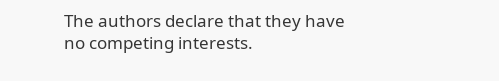The authors declare that they have no competing interests.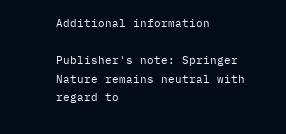Additional information

Publisher's note: Springer Nature remains neutral with regard to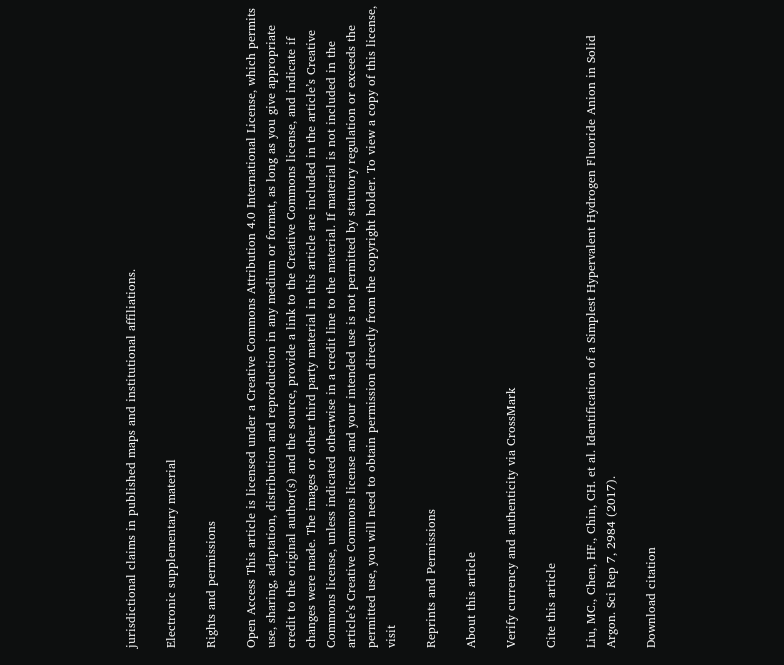jurisdictional claims in published maps and institutional affiliations.

Electronic supplementary material

Rights and permissions

Open Access This article is licensed under a Creative Commons Attribution 4.0 International License, which permits use, sharing, adaptation, distribution and reproduction in any medium or format, as long as you give appropriate credit to the original author(s) and the source, provide a link to the Creative Commons license, and indicate if changes were made. The images or other third party material in this article are included in the article’s Creative Commons license, unless indicated otherwise in a credit line to the material. If material is not included in the article’s Creative Commons license and your intended use is not permitted by statutory regulation or exceeds the permitted use, you will need to obtain permission directly from the copyright holder. To view a copy of this license, visit

Reprints and Permissions

About this article

Verify currency and authenticity via CrossMark

Cite this article

Liu, MC., Chen, HF., Chin, CH. et al. Identification of a Simplest Hypervalent Hydrogen Fluoride Anion in Solid Argon. Sci Rep 7, 2984 (2017).

Download citation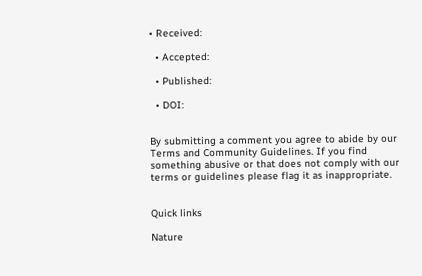• Received:

  • Accepted:

  • Published:

  • DOI:


By submitting a comment you agree to abide by our Terms and Community Guidelines. If you find something abusive or that does not comply with our terms or guidelines please flag it as inappropriate.


Quick links

Nature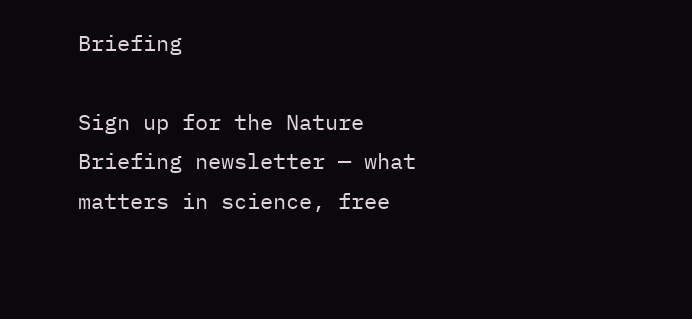Briefing

Sign up for the Nature Briefing newsletter — what matters in science, free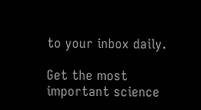to your inbox daily.

Get the most important science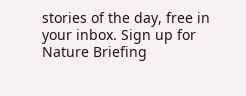stories of the day, free in your inbox. Sign up for Nature Briefing